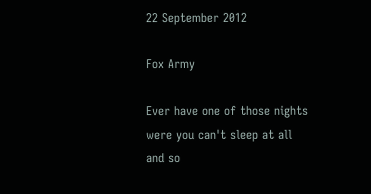22 September 2012

Fox Army

Ever have one of those nights were you can't sleep at all and so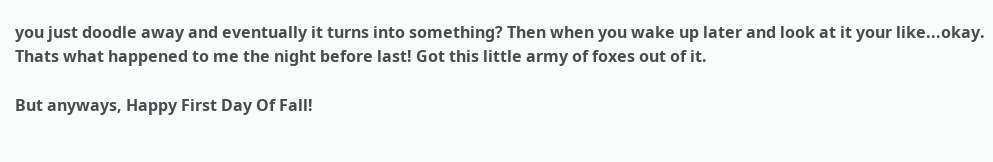you just doodle away and eventually it turns into something? Then when you wake up later and look at it your like...okay.  Thats what happened to me the night before last! Got this little army of foxes out of it.

But anyways, Happy First Day Of Fall!